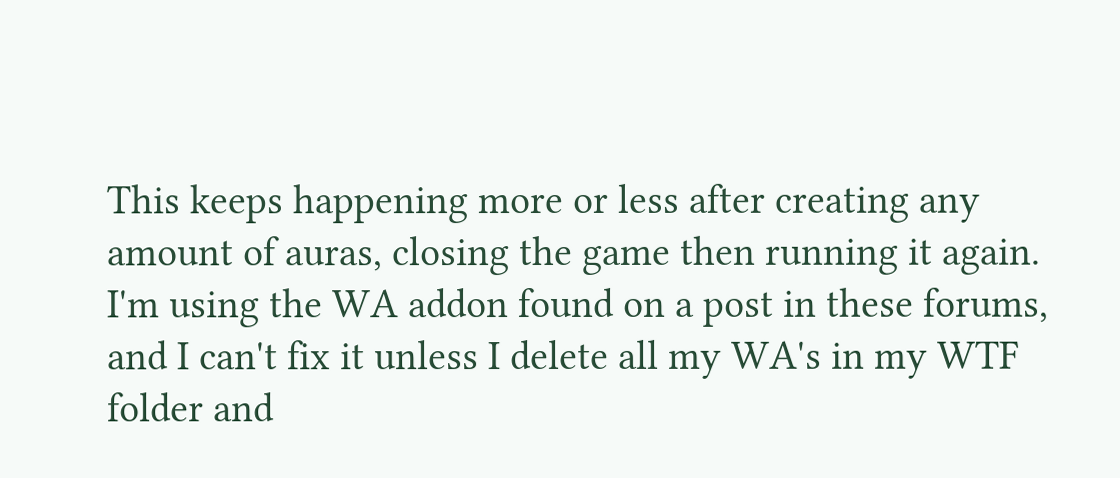This keeps happening more or less after creating any amount of auras, closing the game then running it again. I'm using the WA addon found on a post in these forums, and I can't fix it unless I delete all my WA's in my WTF folder and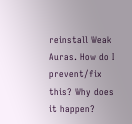reinstall Weak Auras. How do I prevent/fix this? Why does it happen?